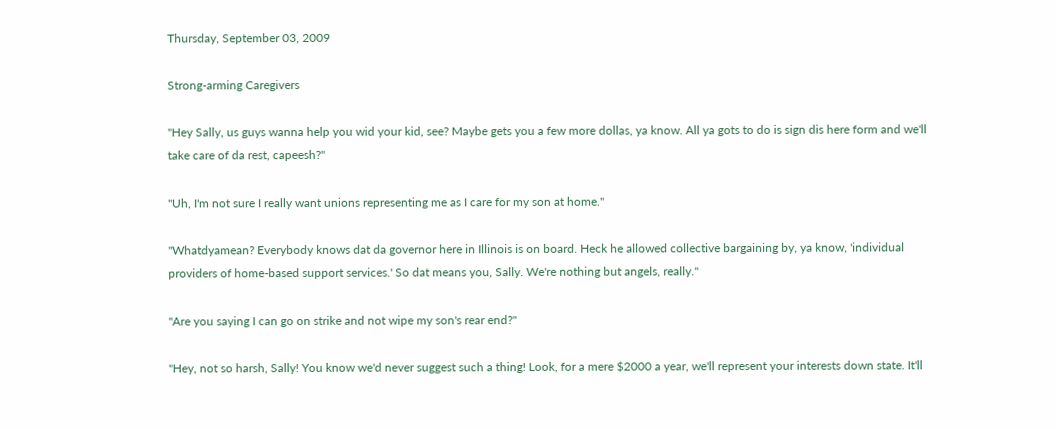Thursday, September 03, 2009

Strong-arming Caregivers

"Hey Sally, us guys wanna help you wid your kid, see? Maybe gets you a few more dollas, ya know. All ya gots to do is sign dis here form and we'll take care of da rest, capeesh?"

"Uh, I'm not sure I really want unions representing me as I care for my son at home."

"Whatdyamean? Everybody knows dat da governor here in Illinois is on board. Heck he allowed collective bargaining by, ya know, 'individual providers of home-based support services.' So dat means you, Sally. We're nothing but angels, really."

"Are you saying I can go on strike and not wipe my son's rear end?"

"Hey, not so harsh, Sally! You know we'd never suggest such a thing! Look, for a mere $2000 a year, we'll represent your interests down state. It'll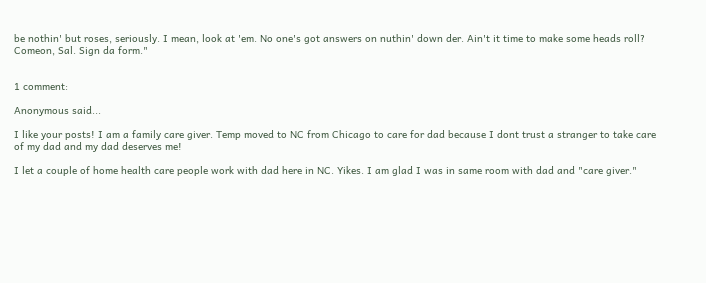be nothin' but roses, seriously. I mean, look at 'em. No one's got answers on nuthin' down der. Ain't it time to make some heads roll? Comeon, Sal. Sign da form."


1 comment:

Anonymous said...

I like your posts! I am a family care giver. Temp moved to NC from Chicago to care for dad because I dont trust a stranger to take care of my dad and my dad deserves me!

I let a couple of home health care people work with dad here in NC. Yikes. I am glad I was in same room with dad and "care giver."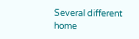Several different home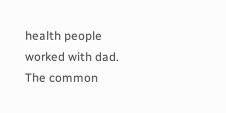health people worked with dad. The common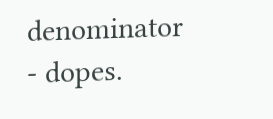denominator - dopes.